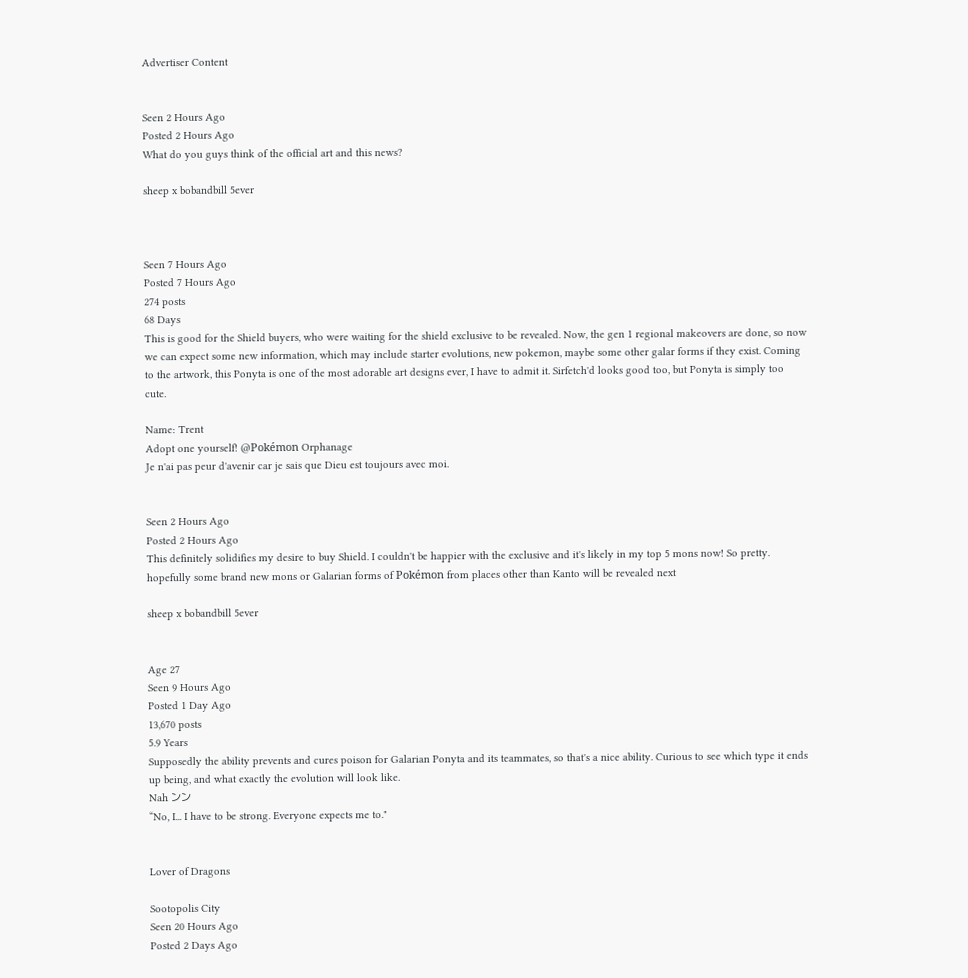Advertiser Content


Seen 2 Hours Ago
Posted 2 Hours Ago
What do you guys think of the official art and this news?

sheep x bobandbill 5ever



Seen 7 Hours Ago
Posted 7 Hours Ago
274 posts
68 Days
This is good for the Shield buyers, who were waiting for the shield exclusive to be revealed. Now, the gen 1 regional makeovers are done, so now we can expect some new information, which may include starter evolutions, new pokemon, maybe some other galar forms if they exist. Coming to the artwork, this Ponyta is one of the most adorable art designs ever, I have to admit it. Sirfetch'd looks good too, but Ponyta is simply too cute.

Name: Trent
Adopt one yourself! @Pokémon Orphanage
Je n'ai pas peur d'avenir car je sais que Dieu est toujours avec moi.


Seen 2 Hours Ago
Posted 2 Hours Ago
This definitely solidifies my desire to buy Shield. I couldn't be happier with the exclusive and it's likely in my top 5 mons now! So pretty. hopefully some brand new mons or Galarian forms of Pokémon from places other than Kanto will be revealed next

sheep x bobandbill 5ever


Age 27
Seen 9 Hours Ago
Posted 1 Day Ago
13,670 posts
5.9 Years
Supposedly the ability prevents and cures poison for Galarian Ponyta and its teammates, so that's a nice ability. Curious to see which type it ends up being, and what exactly the evolution will look like.
Nah ンン
“No, I... I have to be strong. Everyone expects me to."


Lover of Dragons

Sootopolis City
Seen 20 Hours Ago
Posted 2 Days Ago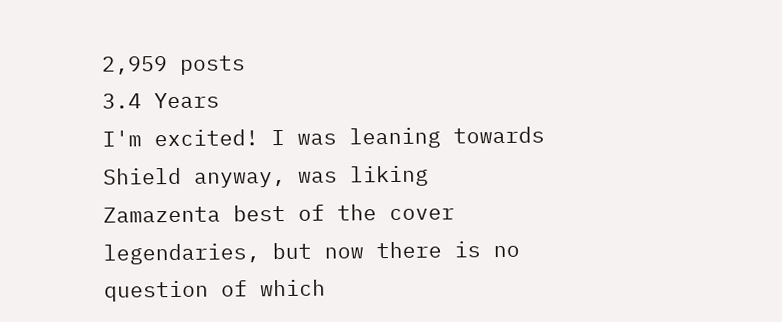2,959 posts
3.4 Years
I'm excited! I was leaning towards Shield anyway, was liking Zamazenta best of the cover legendaries, but now there is no question of which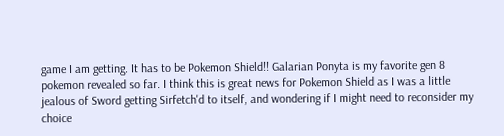game I am getting. It has to be Pokemon Shield!! Galarian Ponyta is my favorite gen 8 pokemon revealed so far. I think this is great news for Pokemon Shield as I was a little jealous of Sword getting Sirfetch'd to itself, and wondering if I might need to reconsider my choice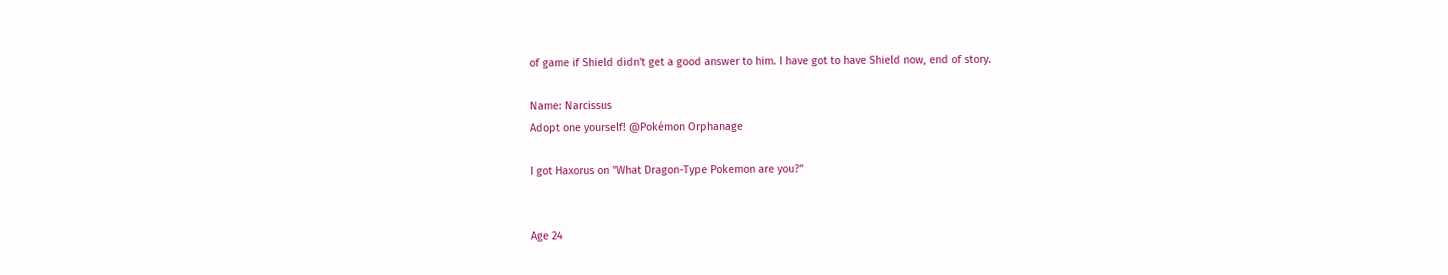of game if Shield didn't get a good answer to him. I have got to have Shield now, end of story.

Name: Narcissus
Adopt one yourself! @Pokémon Orphanage

I got Haxorus on "What Dragon-Type Pokemon are you?"


Age 24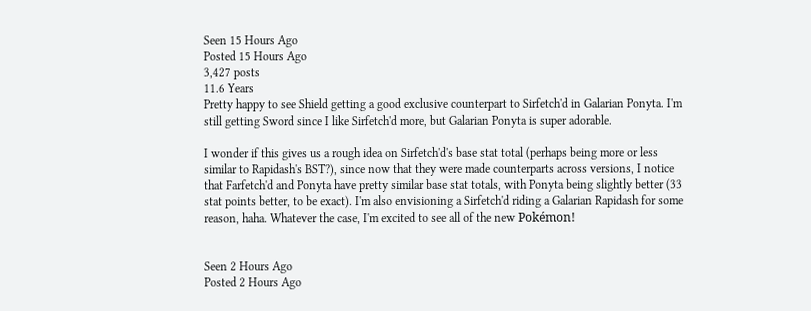Seen 15 Hours Ago
Posted 15 Hours Ago
3,427 posts
11.6 Years
Pretty happy to see Shield getting a good exclusive counterpart to Sirfetch'd in Galarian Ponyta. I'm still getting Sword since I like Sirfetch'd more, but Galarian Ponyta is super adorable.

I wonder if this gives us a rough idea on Sirfetch'd's base stat total (perhaps being more or less similar to Rapidash's BST?), since now that they were made counterparts across versions, I notice that Farfetch'd and Ponyta have pretty similar base stat totals, with Ponyta being slightly better (33 stat points better, to be exact). I'm also envisioning a Sirfetch'd riding a Galarian Rapidash for some reason, haha. Whatever the case, I'm excited to see all of the new Pokémon!


Seen 2 Hours Ago
Posted 2 Hours Ago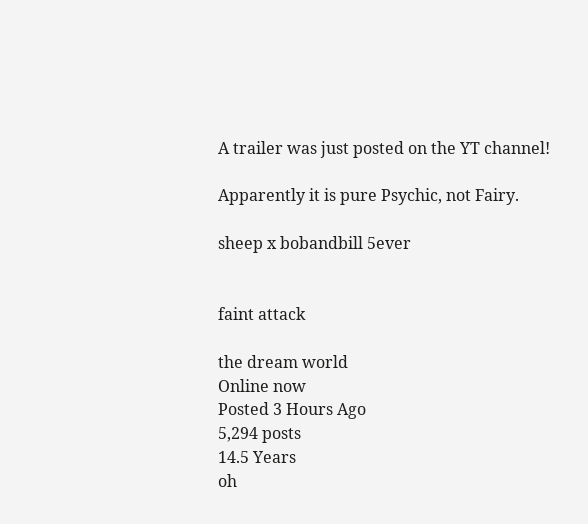A trailer was just posted on the YT channel!

Apparently it is pure Psychic, not Fairy.

sheep x bobandbill 5ever


faint attack

the dream world
Online now
Posted 3 Hours Ago
5,294 posts
14.5 Years
oh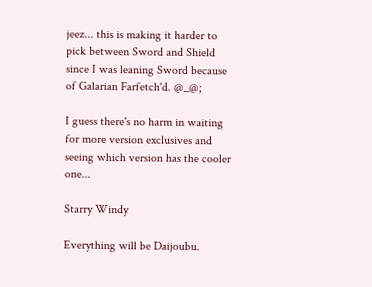jeez... this is making it harder to pick between Sword and Shield since I was leaning Sword because of Galarian Farfetch'd. @_@;

I guess there's no harm in waiting for more version exclusives and seeing which version has the cooler one...

Starry Windy

Everything will be Daijoubu.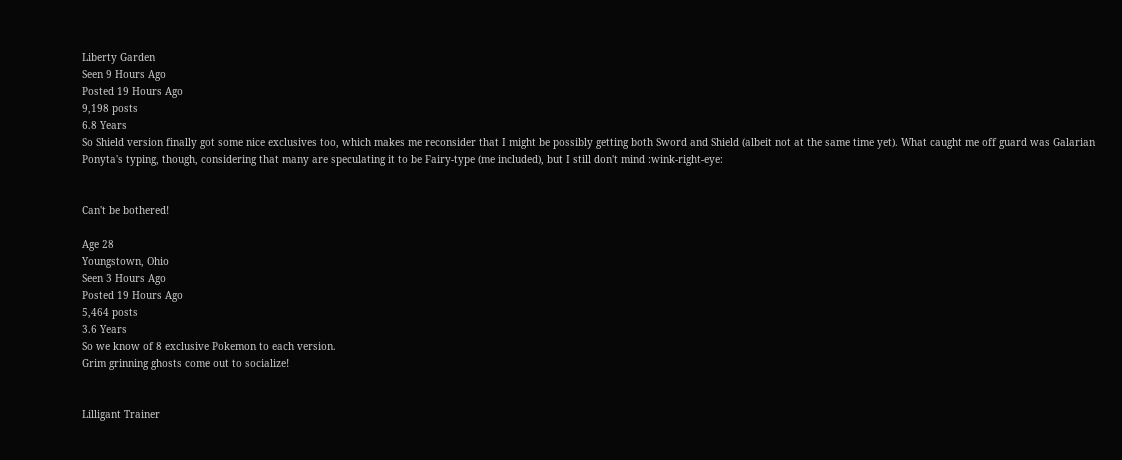Liberty Garden
Seen 9 Hours Ago
Posted 19 Hours Ago
9,198 posts
6.8 Years
So Shield version finally got some nice exclusives too, which makes me reconsider that I might be possibly getting both Sword and Shield (albeit not at the same time yet). What caught me off guard was Galarian Ponyta's typing, though, considering that many are speculating it to be Fairy-type (me included), but I still don't mind :wink-right-eye:


Can't be bothered!

Age 28
Youngstown, Ohio
Seen 3 Hours Ago
Posted 19 Hours Ago
5,464 posts
3.6 Years
So we know of 8 exclusive Pokemon to each version.
Grim grinning ghosts come out to socialize!


Lilligant Trainer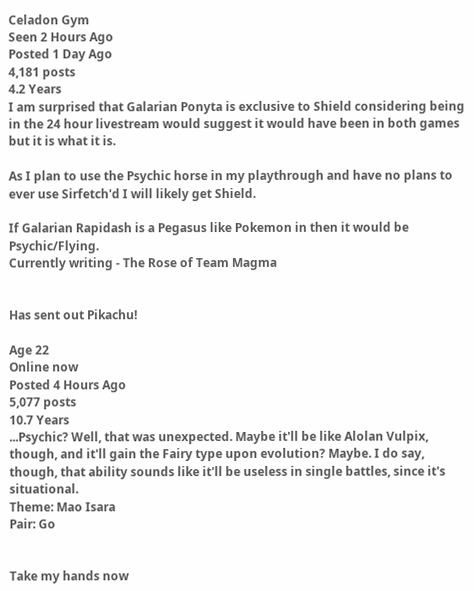Celadon Gym
Seen 2 Hours Ago
Posted 1 Day Ago
4,181 posts
4.2 Years
I am surprised that Galarian Ponyta is exclusive to Shield considering being in the 24 hour livestream would suggest it would have been in both games but it is what it is.

As I plan to use the Psychic horse in my playthrough and have no plans to ever use Sirfetch'd I will likely get Shield.

If Galarian Rapidash is a Pegasus like Pokemon in then it would be Psychic/Flying.
Currently writing - The Rose of Team Magma


Has sent out Pikachu!

Age 22
Online now
Posted 4 Hours Ago
5,077 posts
10.7 Years
...Psychic? Well, that was unexpected. Maybe it'll be like Alolan Vulpix, though, and it'll gain the Fairy type upon evolution? Maybe. I do say, though, that ability sounds like it'll be useless in single battles, since it's situational.
Theme: Mao Isara
Pair: Go


Take my hands now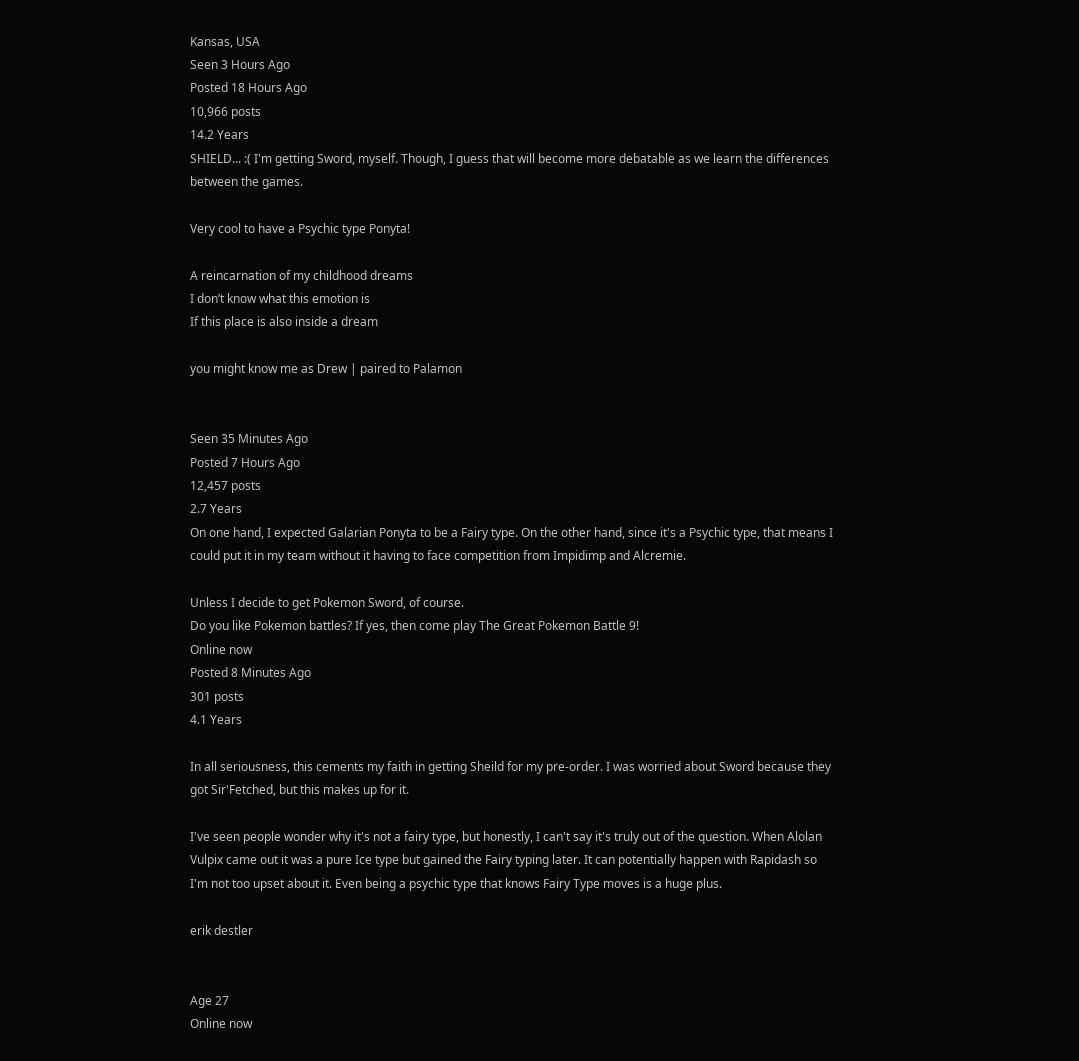Kansas, USA
Seen 3 Hours Ago
Posted 18 Hours Ago
10,966 posts
14.2 Years
SHIELD... :( I'm getting Sword, myself. Though, I guess that will become more debatable as we learn the differences between the games.

Very cool to have a Psychic type Ponyta!

A reincarnation of my childhood dreams
I don’t know what this emotion is
If this place is also inside a dream

you might know me as Drew | paired to Palamon


Seen 35 Minutes Ago
Posted 7 Hours Ago
12,457 posts
2.7 Years
On one hand, I expected Galarian Ponyta to be a Fairy type. On the other hand, since it's a Psychic type, that means I could put it in my team without it having to face competition from Impidimp and Alcremie.

Unless I decide to get Pokemon Sword, of course.
Do you like Pokemon battles? If yes, then come play The Great Pokemon Battle 9!
Online now
Posted 8 Minutes Ago
301 posts
4.1 Years

In all seriousness, this cements my faith in getting Sheild for my pre-order. I was worried about Sword because they got Sir'Fetched, but this makes up for it.

I've seen people wonder why it's not a fairy type, but honestly, I can't say it's truly out of the question. When Alolan Vulpix came out it was a pure Ice type but gained the Fairy typing later. It can potentially happen with Rapidash so I'm not too upset about it. Even being a psychic type that knows Fairy Type moves is a huge plus.

erik destler


Age 27
Online now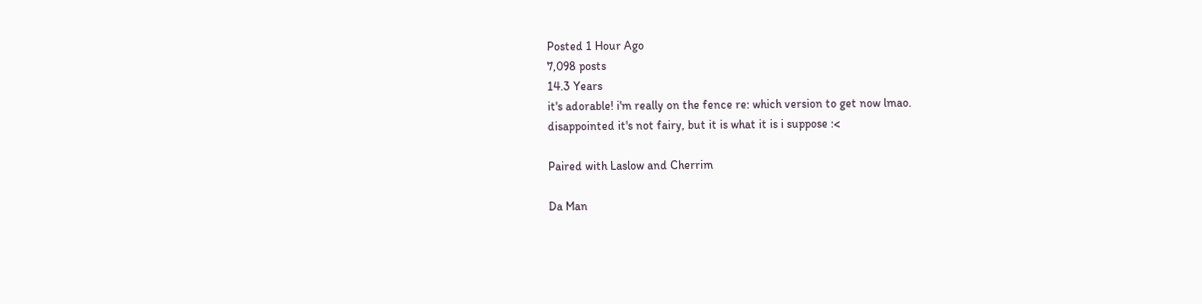Posted 1 Hour Ago
7,098 posts
14.3 Years
it's adorable! i'm really on the fence re: which version to get now lmao.
disappointed it's not fairy, but it is what it is i suppose :<

Paired with Laslow and Cherrim

Da Man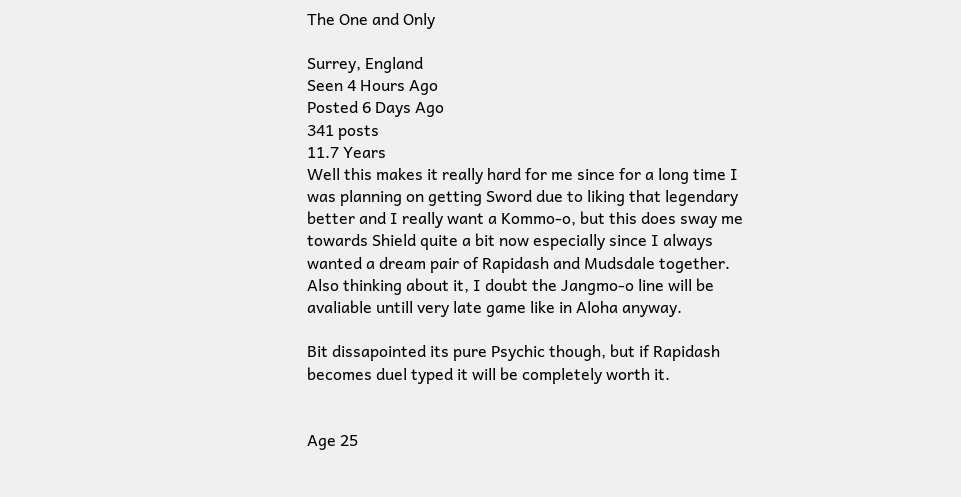The One and Only

Surrey, England
Seen 4 Hours Ago
Posted 6 Days Ago
341 posts
11.7 Years
Well this makes it really hard for me since for a long time I was planning on getting Sword due to liking that legendary better and I really want a Kommo-o, but this does sway me towards Shield quite a bit now especially since I always wanted a dream pair of Rapidash and Mudsdale together. Also thinking about it, I doubt the Jangmo-o line will be avaliable untill very late game like in Aloha anyway.

Bit dissapointed its pure Psychic though, but if Rapidash becomes duel typed it will be completely worth it.


Age 25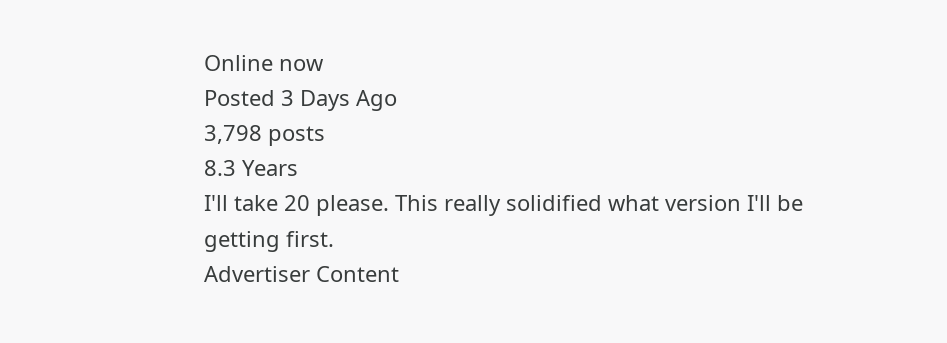Online now
Posted 3 Days Ago
3,798 posts
8.3 Years
I'll take 20 please. This really solidified what version I'll be getting first.
Advertiser Content